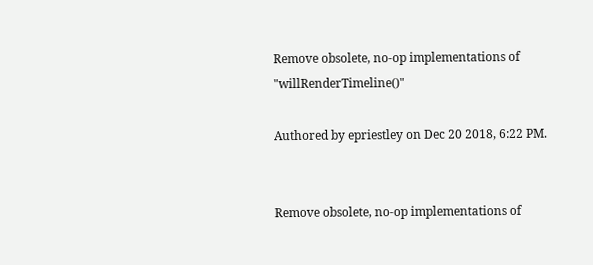Remove obsolete, no-op implementations of "willRenderTimeline()"

Authored by epriestley on Dec 20 2018, 6:22 PM.


Remove obsolete, no-op implementations of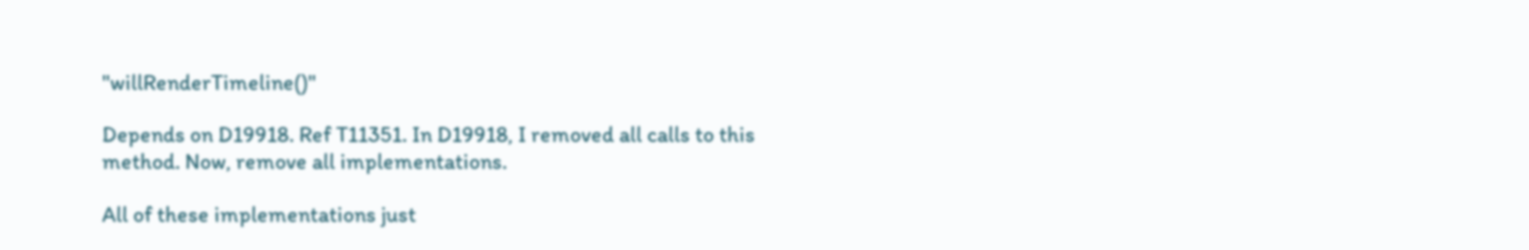"willRenderTimeline()"

Depends on D19918. Ref T11351. In D19918, I removed all calls to this method. Now, remove all implementations.

All of these implementations just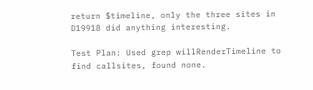return $timeline, only the three sites in D19918 did anything interesting.

Test Plan: Used grep willRenderTimeline to find callsites, found none.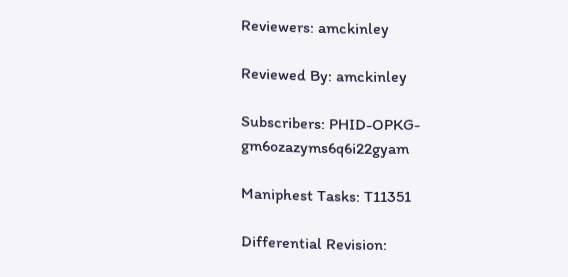Reviewers: amckinley

Reviewed By: amckinley

Subscribers: PHID-OPKG-gm6ozazyms6q6i22gyam

Maniphest Tasks: T11351

Differential Revision: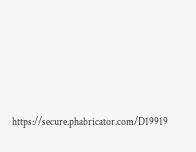https://secure.phabricator.com/D19919